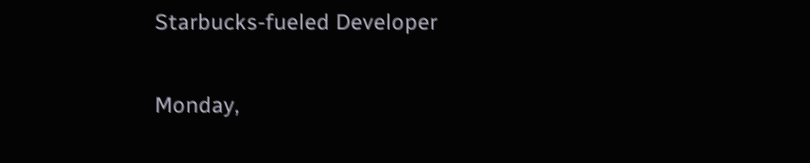Starbucks-fueled Developer

Monday,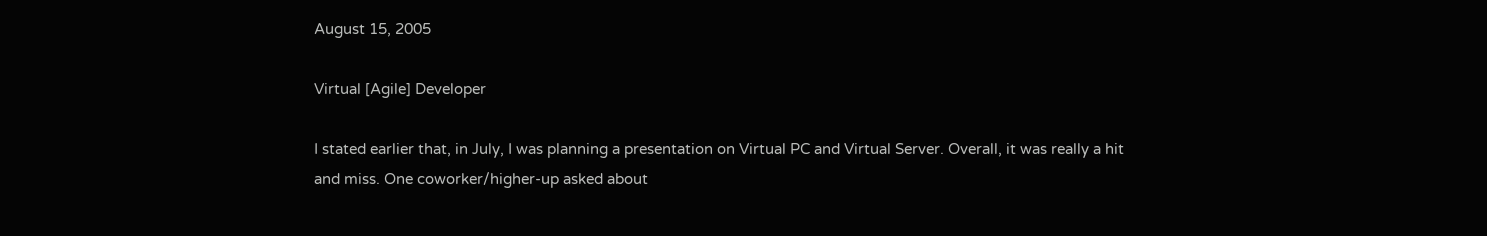August 15, 2005

Virtual [Agile] Developer

I stated earlier that, in July, I was planning a presentation on Virtual PC and Virtual Server. Overall, it was really a hit and miss. One coworker/higher-up asked about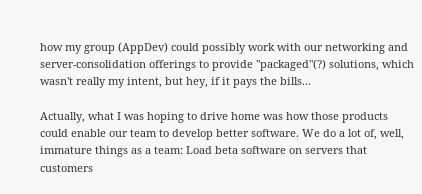how my group (AppDev) could possibly work with our networking and server-consolidation offerings to provide "packaged"(?) solutions, which wasn't really my intent, but hey, if it pays the bills...

Actually, what I was hoping to drive home was how those products could enable our team to develop better software. We do a lot of, well, immature things as a team: Load beta software on servers that customers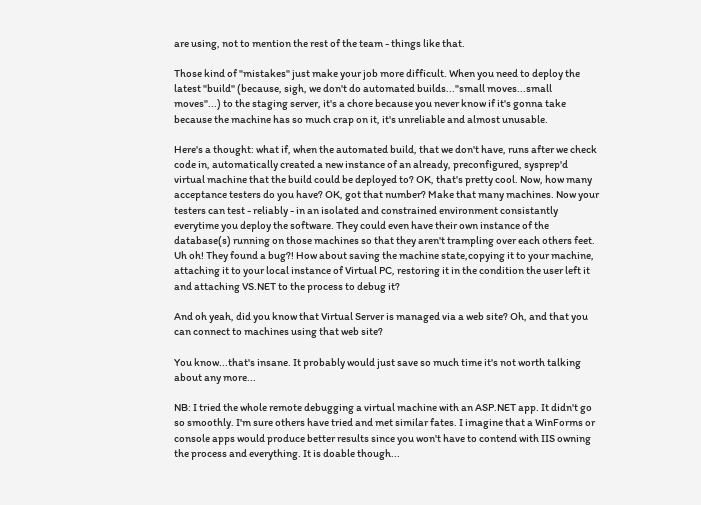are using, not to mention the rest of the team - things like that.

Those kind of "mistakes" just make your job more difficult. When you need to deploy the latest "build" (because, sigh, we don't do automated builds..."small moves...small moves"...) to the staging server, it's a chore because you never know if it's gonna take because the machine has so much crap on it, it's unreliable and almost unusable.

Here's a thought: what if, when the automated build, that we don't have, runs after we check code in, automatically created a new instance of an already, preconfigured, sysprep'd virtual machine that the build could be deployed to? OK, that's pretty cool. Now, how many acceptance testers do you have? OK, got that number? Make that many machines. Now your testers can test - reliably - in an isolated and constrained environment consistantly everytime you deploy the software. They could even have their own instance of the database(s) running on those machines so that they aren't trampling over each others feet. Uh oh! They found a bug?! How about saving the machine state,copying it to your machine, attaching it to your local instance of Virtual PC, restoring it in the condition the user left it and attaching VS.NET to the process to debug it?

And oh yeah, did you know that Virtual Server is managed via a web site? Oh, and that you can connect to machines using that web site?

You know...that's insane. It probably would just save so much time it's not worth talking about any more...

NB: I tried the whole remote debugging a virtual machine with an ASP.NET app. It didn't go so smoothly. I'm sure others have tried and met similar fates. I imagine that a WinForms or console apps would produce better results since you won't have to contend with IIS owning the process and everything. It is doable though...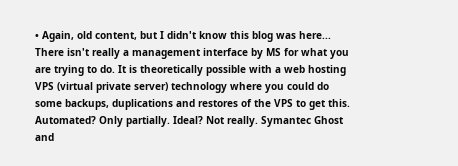• Again, old content, but I didn't know this blog was here... There isn't really a management interface by MS for what you are trying to do. It is theoretically possible with a web hosting VPS (virtual private server) technology where you could do some backups, duplications and restores of the VPS to get this. Automated? Only partially. Ideal? Not really. Symantec Ghost and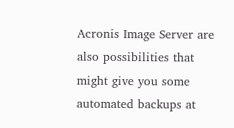Acronis Image Server are also possibilities that might give you some automated backups at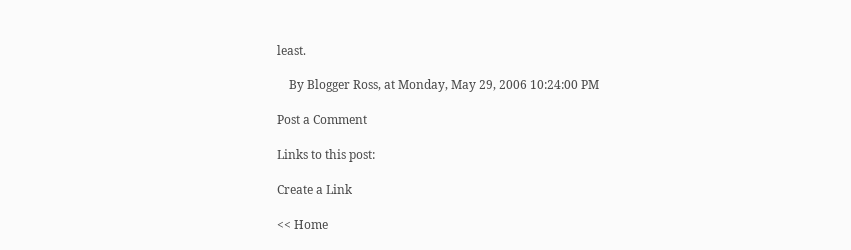least.

    By Blogger Ross, at Monday, May 29, 2006 10:24:00 PM

Post a Comment

Links to this post:

Create a Link

<< Home